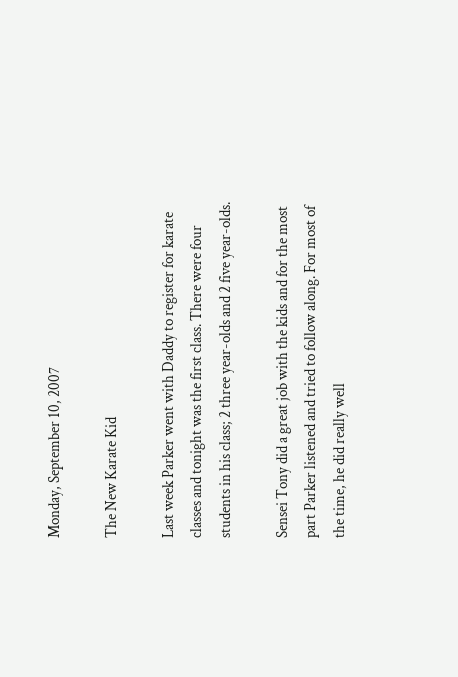Monday, September 10, 2007

The New Karate Kid

Last week Parker went with Daddy to register for karate classes and tonight was the first class. There were four students in his class; 2 three year-olds and 2 five year-olds.

Sensei Tony did a great job with the kids and for the most part Parker listened and tried to follow along. For most of the time, he did really well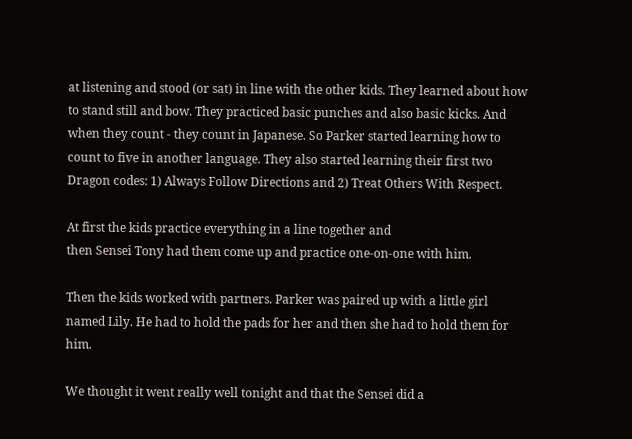at listening and stood (or sat) in line with the other kids. They learned about how to stand still and bow. They practiced basic punches and also basic kicks. And when they count - they count in Japanese. So Parker started learning how to count to five in another language. They also started learning their first two Dragon codes: 1) Always Follow Directions and 2) Treat Others With Respect.

At first the kids practice everything in a line together and
then Sensei Tony had them come up and practice one-on-one with him.

Then the kids worked with partners. Parker was paired up with a little girl named Lily. He had to hold the pads for her and then she had to hold them for him.

We thought it went really well tonight and that the Sensei did a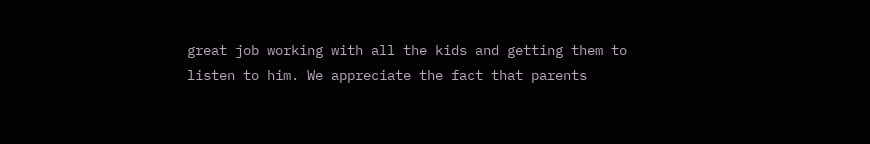great job working with all the kids and getting them to listen to him. We appreciate the fact that parents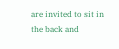are invited to sit in the back and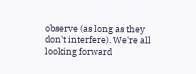observe (as long as they don't interfere). We're all looking forward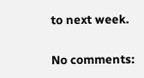to next week.

No comments: